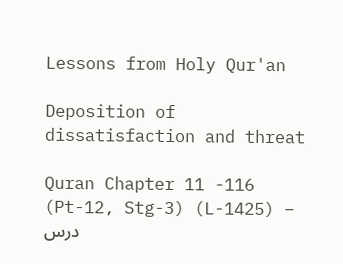Lessons from Holy Qur'an

Deposition of dissatisfaction and threat

Quran Chapter 11 -116 (Pt-12, Stg-3) (L-1425) – درس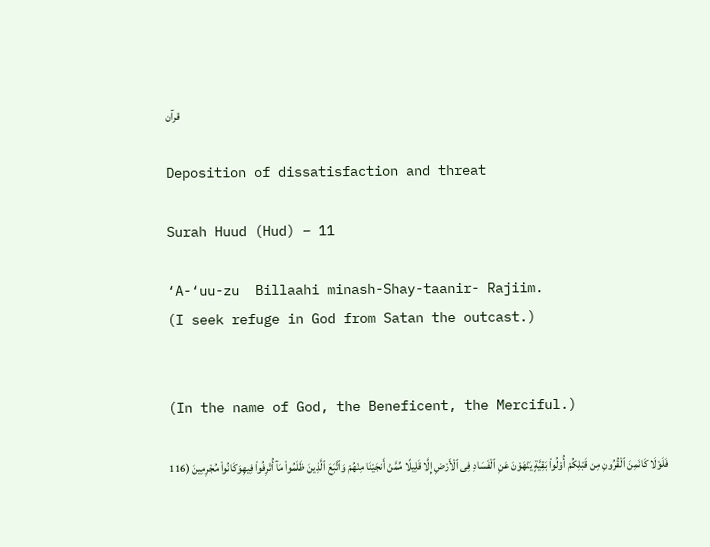قرآن

Deposition of dissatisfaction and threat

Surah Huud (Hud) – 11

‘A-‘uu-zu  Billaahi minash-Shay-taanir- Rajiim.
(I seek refuge in God from Satan the outcast.)


(In the name of God, the Beneficent, the Merciful.)

فَلَوْلَا كَانَمِنَ ٱلْقُرُونِ مِن قَبْلِكُمْ أُو۟لُوا۟ بَقِيَّةٍ يَنْهَوْنَ عَنِ ٱلْفَسَادِ فِى ٱلْأَرْضِ إِلَّا قَلِيلًا مِّمَّنْ أَنجَيْنَا مِنْهُمْ وَٱتَّبَعَ ٱلَّذِينَ ظَلَمُوا۟ مَآ أُتْرِفُوا۟ فِيهِوَكَانُوا۟ مُجْرِمِينَ (116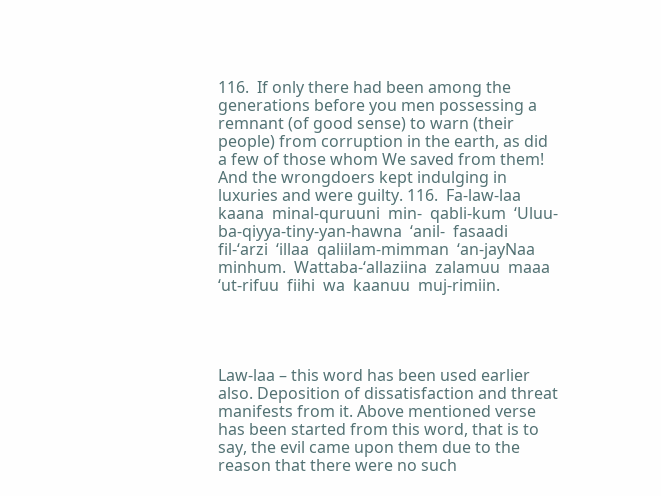116.  If only there had been among the generations before you men possessing a remnant (of good sense) to warn (their people) from corruption in the earth, as did a few of those whom We saved from them! And the wrongdoers kept indulging in luxuries and were guilty. 116.  Fa-law-laa  kaana  minal-quruuni  min-  qabli-kum  ‘Uluu-  ba-qiyya-tiny-yan-hawna  ‘anil-  fasaadi  fil-‘arzi  ‘illaa  qaliilam-mimman  ‘an-jayNaa  minhum.  Wattaba-‘allaziina  zalamuu  maaa  ‘ut-rifuu  fiihi  wa  kaanuu  muj-rimiin.




Law-laa – this word has been used earlier also. Deposition of dissatisfaction and threat manifests from it. Above mentioned verse has been started from this word, that is to say, the evil came upon them due to the reason that there were no such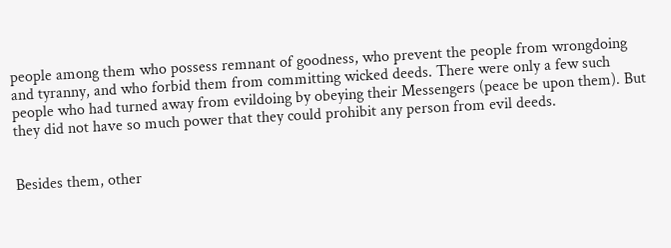people among them who possess remnant of goodness, who prevent the people from wrongdoing and tyranny, and who forbid them from committing wicked deeds. There were only a few such people who had turned away from evildoing by obeying their Messengers (peace be upon them). But they did not have so much power that they could prohibit any person from evil deeds.


Besides them, other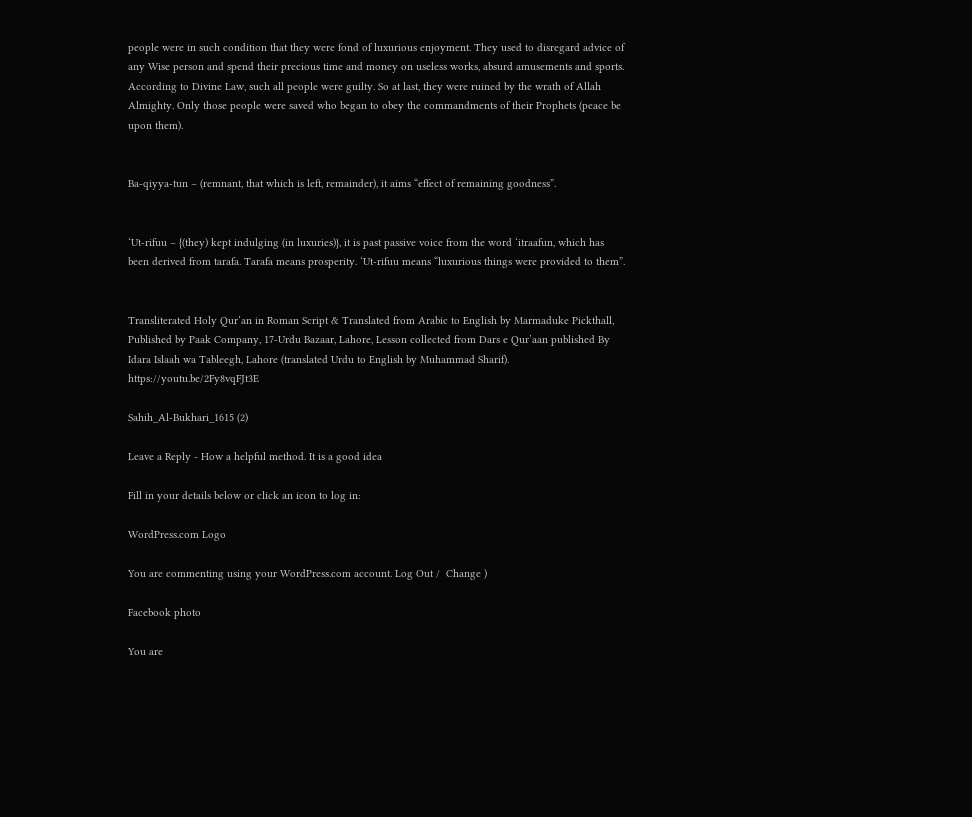people were in such condition that they were fond of luxurious enjoyment. They used to disregard advice of any Wise person and spend their precious time and money on useless works, absurd amusements and sports. According to Divine Law, such all people were guilty. So at last, they were ruined by the wrath of Allah Almighty. Only those people were saved who began to obey the commandments of their Prophets (peace be upon them).


Ba-qiyya-tun – (remnant, that which is left, remainder), it aims “effect of remaining goodness”.


‘Ut-rifuu – {(they) kept indulging (in luxuries)}, it is past passive voice from the word ‘itraafun, which has been derived from tarafa. Tarafa means prosperity. ‘Ut-rifuu means “luxurious things were provided to them”.


Transliterated Holy Qur’an in Roman Script & Translated from Arabic to English by Marmaduke Pickthall, Published by Paak Company, 17-Urdu Bazaar, Lahore, Lesson collected from Dars e Qur’aan published By Idara Islaah wa Tableegh, Lahore (translated Urdu to English by Muhammad Sharif). https://youtu.be/2Fy8vqFJt3E

Sahih_Al-Bukhari_1615 (2)

Leave a Reply - How a helpful method. It is a good idea

Fill in your details below or click an icon to log in:

WordPress.com Logo

You are commenting using your WordPress.com account. Log Out /  Change )

Facebook photo

You are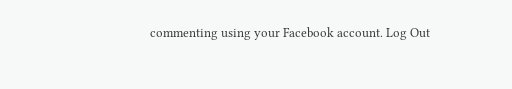commenting using your Facebook account. Log Out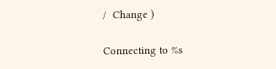/  Change )

Connecting to %s